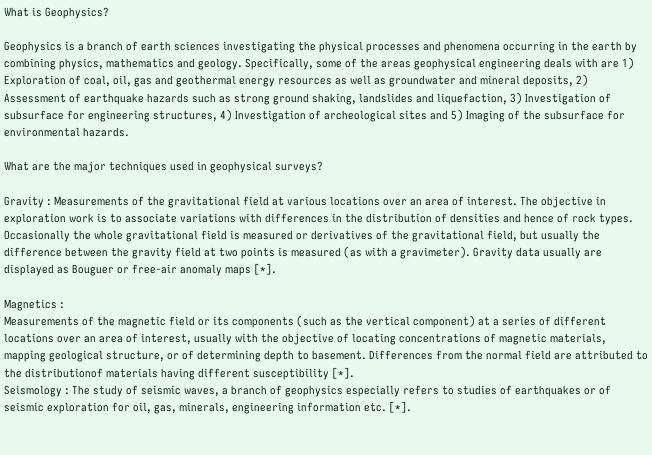What is Geophysics?

Geophysics is a branch of earth sciences investigating the physical processes and phenomena occurring in the earth by combining physics, mathematics and geology. Specifically, some of the areas geophysical engineering deals with are 1) Exploration of coal, oil, gas and geothermal energy resources as well as groundwater and mineral deposits, 2) Assessment of earthquake hazards such as strong ground shaking, landslides and liquefaction, 3) Investigation of subsurface for engineering structures, 4) Investigation of archeological sites and 5) Imaging of the subsurface for environmental hazards.

What are the major techniques used in geophysical surveys?

Gravity : Measurements of the gravitational field at various locations over an area of interest. The objective in exploration work is to associate variations with differences in the distribution of densities and hence of rock types. Occasionally the whole gravitational field is measured or derivatives of the gravitational field, but usually the difference between the gravity field at two points is measured (as with a gravimeter). Gravity data usually are displayed as Bouguer or free-air anomaly maps [*].

Magnetics :
Measurements of the magnetic field or its components (such as the vertical component) at a series of different locations over an area of interest, usually with the objective of locating concentrations of magnetic materials, mapping geological structure, or of determining depth to basement. Differences from the normal field are attributed to the distributionof materials having different susceptibility [*].
Seismology : The study of seismic waves, a branch of geophysics especially refers to studies of earthquakes or of seismic exploration for oil, gas, minerals, engineering information etc. [*].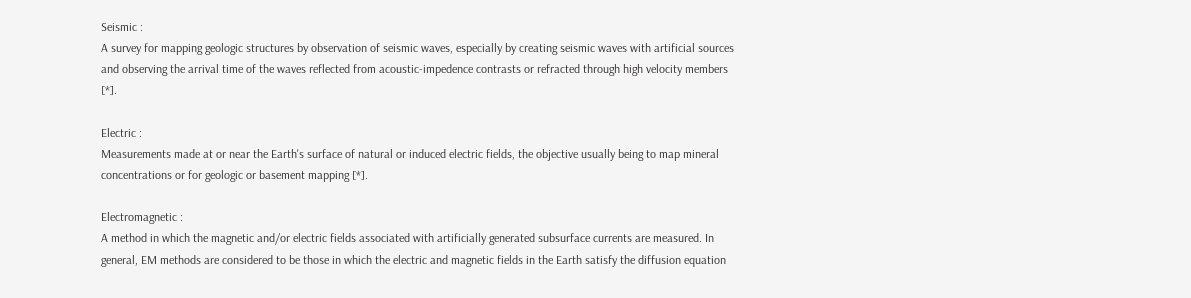Seismic :
A survey for mapping geologic structures by observation of seismic waves, especially by creating seismic waves with artificial sources and observing the arrival time of the waves reflected from acoustic-impedence contrasts or refracted through high velocity members [*].

Electric :
Measurements made at or near the Earth's surface of natural or induced electric fields, the objective usually being to map mineral concentrations or for geologic or basement mapping [*].

Electromagnetic :
A method in which the magnetic and/or electric fields associated with artificially generated subsurface currents are measured. In general, EM methods are considered to be those in which the electric and magnetic fields in the Earth satisfy the diffusion equation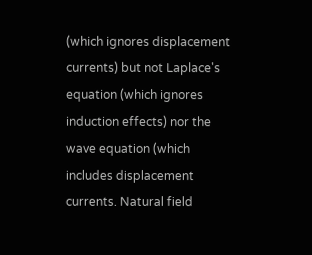(which ignores displacement currents) but not Laplace's equation (which ignores induction effects) nor the wave equation (which includes displacement currents. Natural field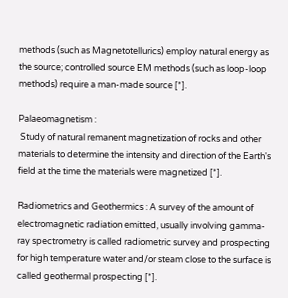methods (such as Magnetotellurics) employ natural energy as the source; controlled source EM methods (such as loop-loop methods) require a man-made source [*].

Palaeomagnetism :
 Study of natural remanent magnetization of rocks and other materials to determine the intensity and direction of the Earth's field at the time the materials were magnetized [*].

Radiometrics and Geothermics : A survey of the amount of electromagnetic radiation emitted, usually involving gamma-ray spectrometry is called radiometric survey and prospecting for high temperature water and/or steam close to the surface is called geothermal prospecting [*].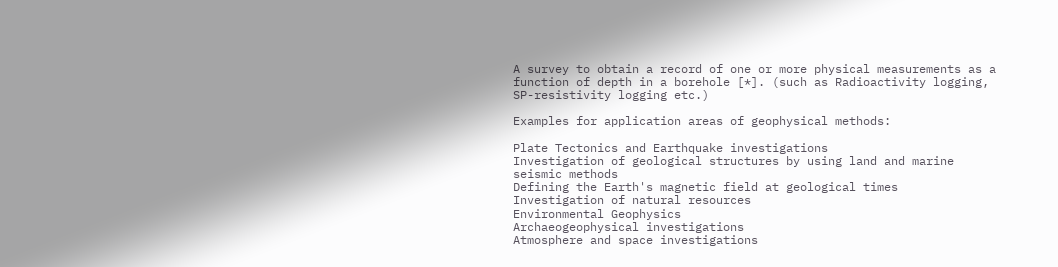A survey to obtain a record of one or more physical measurements as a function of depth in a borehole [*]. (such as Radioactivity logging, SP-resistivity logging etc.)

Examples for application areas of geophysical methods:

Plate Tectonics and Earthquake investigations
Investigation of geological structures by using land and marine seismic methods
Defining the Earth's magnetic field at geological times
Investigation of natural resources
Environmental Geophysics
Archaeogeophysical investigations
Atmosphere and space investigations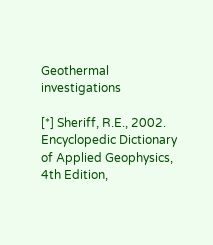Geothermal investigations

[*] Sheriff, R.E., 2002. Encyclopedic Dictionary of Applied Geophysics, 4th Edition,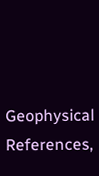Geophysical References,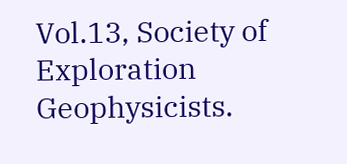Vol.13, Society of Exploration Geophysicists.